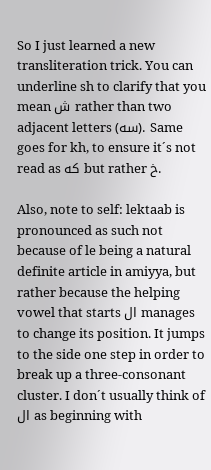So I just learned a new transliteration trick. You can underline sh to clarify that you mean ش rather than two adjacent letters (سه). Same goes for kh, to ensure it´s not read as كه but rather خ.

Also, note to self: lektaab is pronounced as such not because of le being a natural definite article in amiyya, but rather because the helping vowel that starts ال manages to change its position. It jumps to the side one step in order to break up a three-consonant cluster. I don´t usually think of ال as beginning with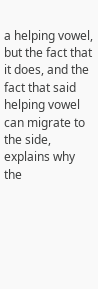a helping vowel, but the fact that it does, and the fact that said helping vowel can migrate to the side, explains why the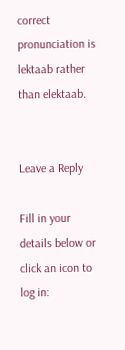correct pronunciation is lektaab rather than elektaab.


Leave a Reply

Fill in your details below or click an icon to log in: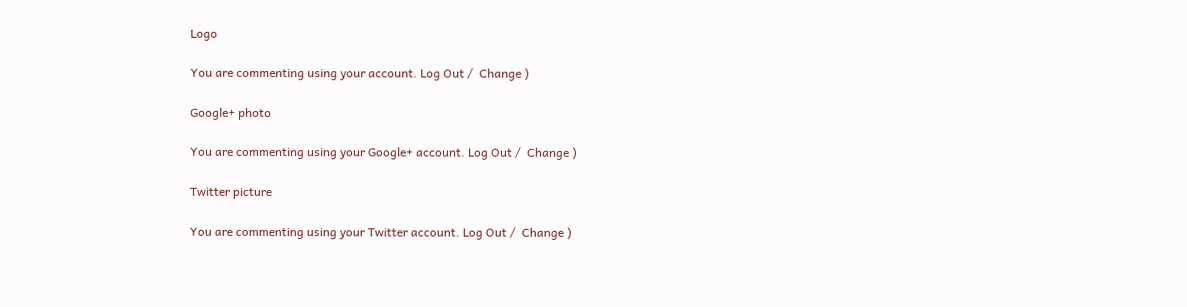Logo

You are commenting using your account. Log Out /  Change )

Google+ photo

You are commenting using your Google+ account. Log Out /  Change )

Twitter picture

You are commenting using your Twitter account. Log Out /  Change )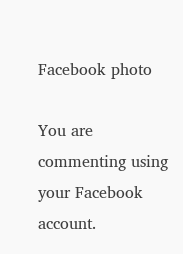Facebook photo

You are commenting using your Facebook account.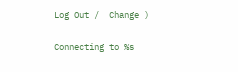Log Out /  Change )

Connecting to %s